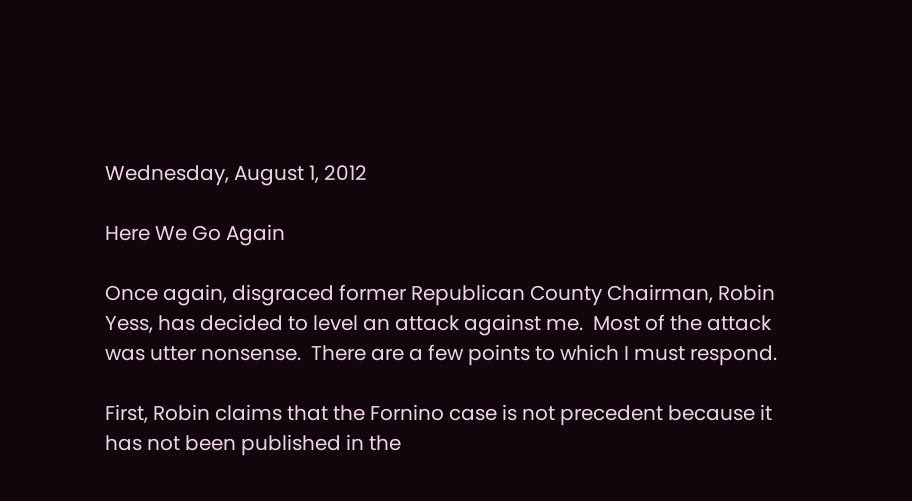Wednesday, August 1, 2012

Here We Go Again

Once again, disgraced former Republican County Chairman, Robin Yess, has decided to level an attack against me.  Most of the attack was utter nonsense.  There are a few points to which I must respond.

First, Robin claims that the Fornino case is not precedent because it has not been published in the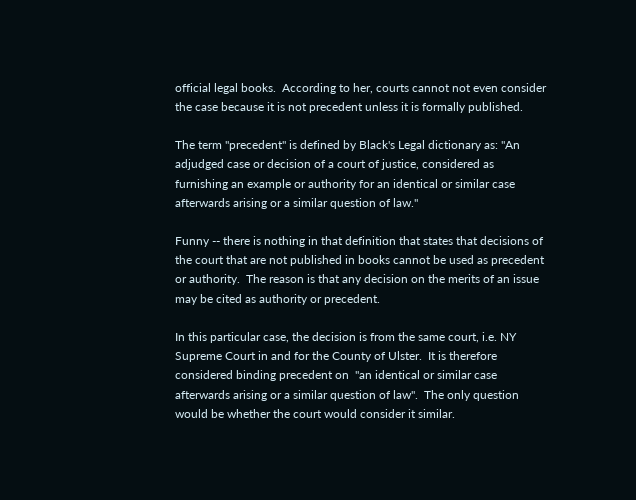official legal books.  According to her, courts cannot not even consider the case because it is not precedent unless it is formally published.

The term "precedent" is defined by Black's Legal dictionary as: "An adjudged case or decision of a court of justice, considered as furnishing an example or authority for an identical or similar case afterwards arising or a similar question of law."

Funny -- there is nothing in that definition that states that decisions of the court that are not published in books cannot be used as precedent or authority.  The reason is that any decision on the merits of an issue may be cited as authority or precedent.

In this particular case, the decision is from the same court, i.e. NY Supreme Court in and for the County of Ulster.  It is therefore considered binding precedent on  "an identical or similar case afterwards arising or a similar question of law".  The only question would be whether the court would consider it similar.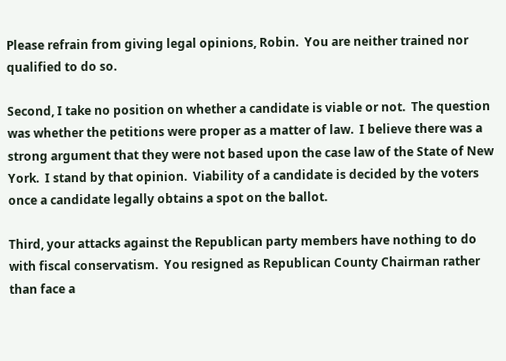Please refrain from giving legal opinions, Robin.  You are neither trained nor qualified to do so.

Second, I take no position on whether a candidate is viable or not.  The question was whether the petitions were proper as a matter of law.  I believe there was a strong argument that they were not based upon the case law of the State of New York.  I stand by that opinion.  Viability of a candidate is decided by the voters once a candidate legally obtains a spot on the ballot.

Third, your attacks against the Republican party members have nothing to do with fiscal conservatism.  You resigned as Republican County Chairman rather than face a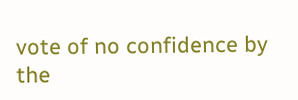vote of no confidence by the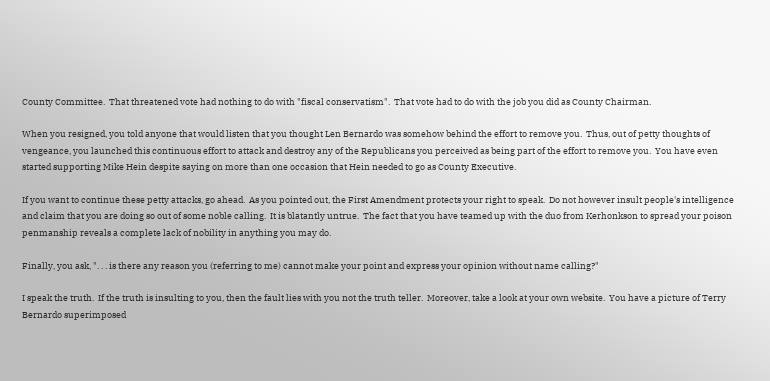County Committee.  That threatened vote had nothing to do with "fiscal conservatism".  That vote had to do with the job you did as County Chairman.

When you resigned, you told anyone that would listen that you thought Len Bernardo was somehow behind the effort to remove you.  Thus, out of petty thoughts of vengeance, you launched this continuous effort to attack and destroy any of the Republicans you perceived as being part of the effort to remove you.  You have even started supporting Mike Hein despite saying on more than one occasion that Hein needed to go as County Executive.

If you want to continue these petty attacks, go ahead.  As you pointed out, the First Amendment protects your right to speak.  Do not however insult people's intelligence and claim that you are doing so out of some noble calling.  It is blatantly untrue.  The fact that you have teamed up with the duo from Kerhonkson to spread your poison penmanship reveals a complete lack of nobility in anything you may do.

Finally, you ask, ". . . is there any reason you (referring to me) cannot make your point and express your opinion without name calling?"

I speak the truth.  If the truth is insulting to you, then the fault lies with you not the truth teller.  Moreover, take a look at your own website.  You have a picture of Terry Bernardo superimposed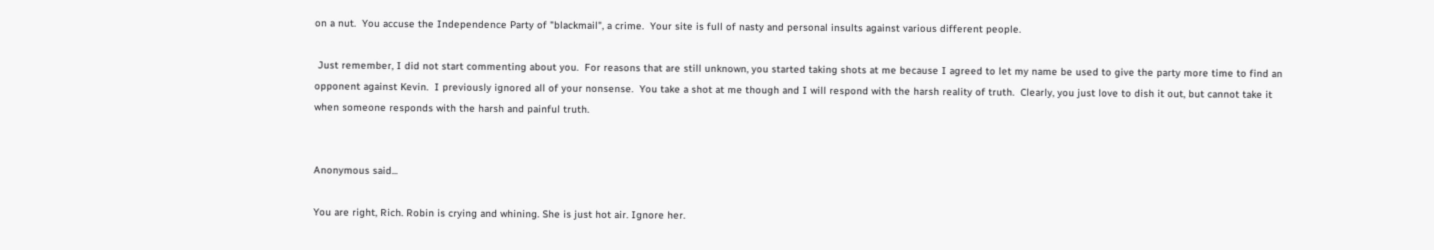on a nut.  You accuse the Independence Party of "blackmail", a crime.  Your site is full of nasty and personal insults against various different people.

 Just remember, I did not start commenting about you.  For reasons that are still unknown, you started taking shots at me because I agreed to let my name be used to give the party more time to find an opponent against Kevin.  I previously ignored all of your nonsense.  You take a shot at me though and I will respond with the harsh reality of truth.  Clearly, you just love to dish it out, but cannot take it when someone responds with the harsh and painful truth.


Anonymous said...

You are right, Rich. Robin is crying and whining. She is just hot air. Ignore her.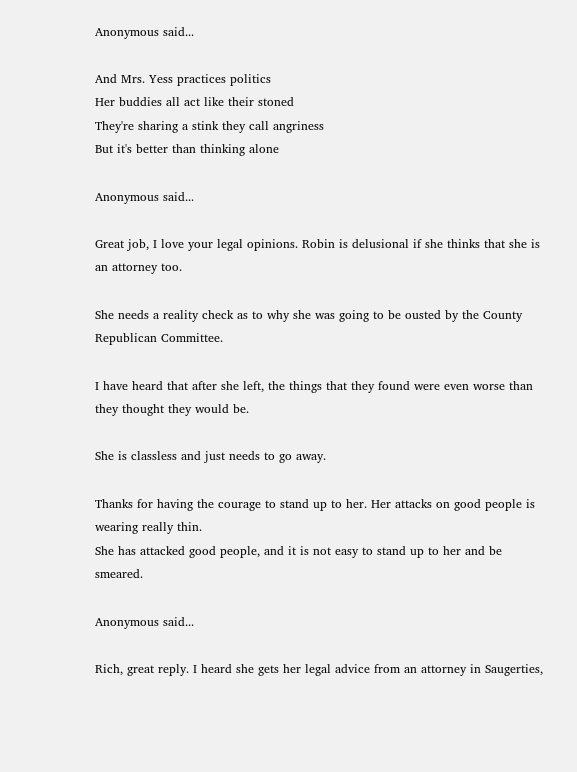Anonymous said...

And Mrs. Yess practices politics
Her buddies all act like their stoned
They're sharing a stink they call angriness
But it's better than thinking alone

Anonymous said...

Great job, I love your legal opinions. Robin is delusional if she thinks that she is an attorney too.

She needs a reality check as to why she was going to be ousted by the County Republican Committee.

I have heard that after she left, the things that they found were even worse than they thought they would be.

She is classless and just needs to go away.

Thanks for having the courage to stand up to her. Her attacks on good people is wearing really thin.
She has attacked good people, and it is not easy to stand up to her and be smeared.

Anonymous said...

Rich, great reply. I heard she gets her legal advice from an attorney in Saugerties,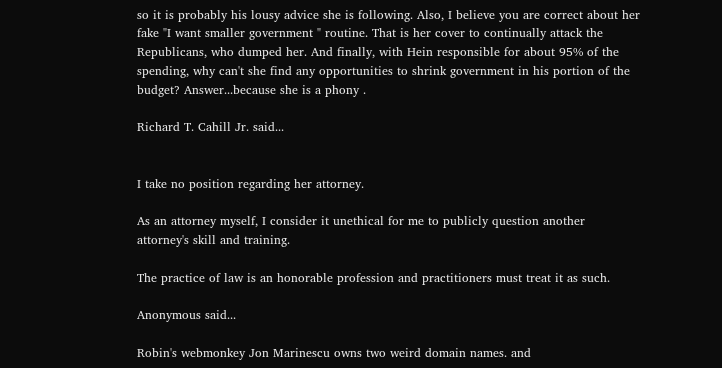so it is probably his lousy advice she is following. Also, I believe you are correct about her fake "I want smaller government " routine. That is her cover to continually attack the Republicans, who dumped her. And finally, with Hein responsible for about 95% of the spending, why can't she find any opportunities to shrink government in his portion of the budget? Answer...because she is a phony .

Richard T. Cahill Jr. said...


I take no position regarding her attorney.

As an attorney myself, I consider it unethical for me to publicly question another attorney's skill and training.

The practice of law is an honorable profession and practitioners must treat it as such.

Anonymous said...

Robin's webmonkey Jon Marinescu owns two weird domain names. and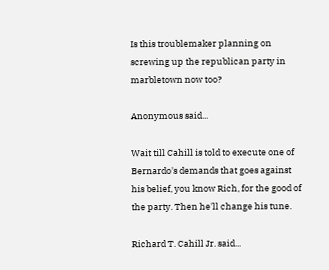Is this troublemaker planning on screwing up the republican party in marbletown now too?

Anonymous said...

Wait till Cahill is told to execute one of Bernardo's demands that goes against his belief, you know Rich, for the good of the party. Then he'll change his tune.

Richard T. Cahill Jr. said...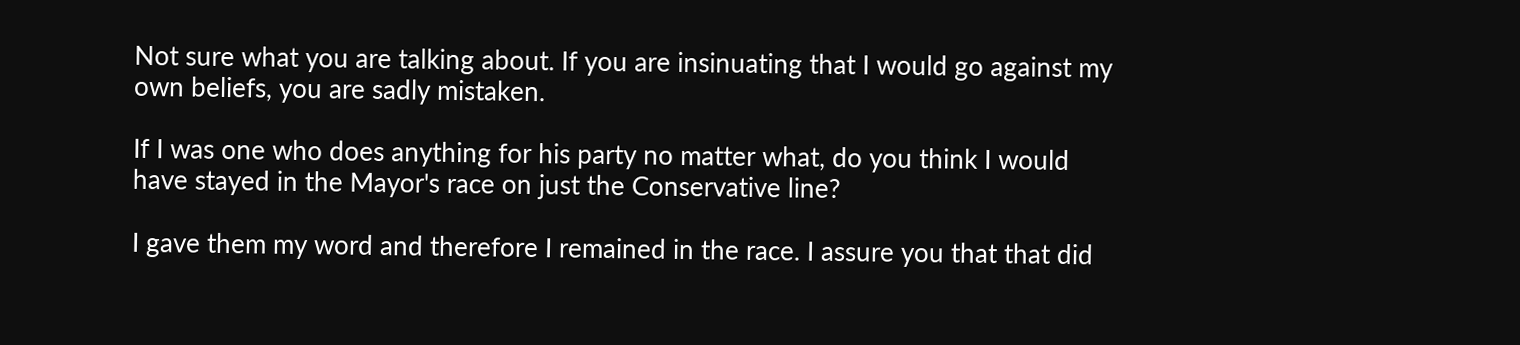Not sure what you are talking about. If you are insinuating that I would go against my own beliefs, you are sadly mistaken.

If I was one who does anything for his party no matter what, do you think I would have stayed in the Mayor's race on just the Conservative line?

I gave them my word and therefore I remained in the race. I assure you that that did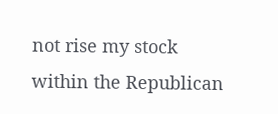not rise my stock within the Republican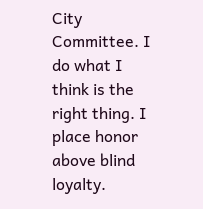City Committee. I do what I think is the right thing. I place honor above blind loyalty.